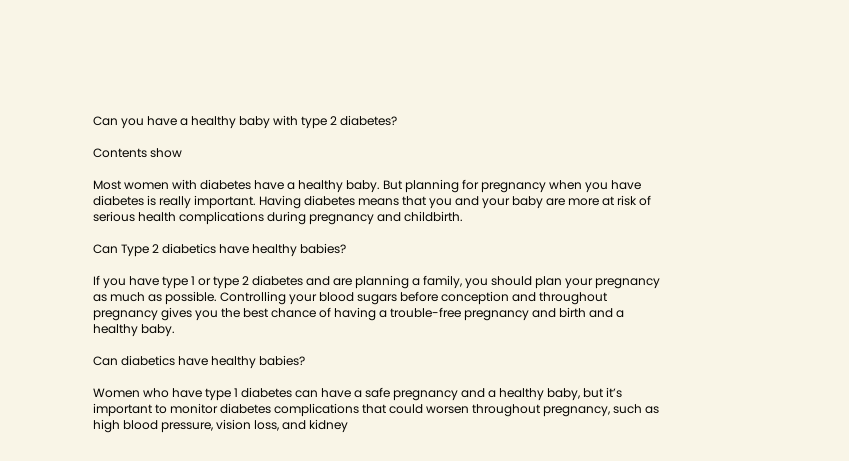Can you have a healthy baby with type 2 diabetes?

Contents show

Most women with diabetes have a healthy baby. But planning for pregnancy when you have diabetes is really important. Having diabetes means that you and your baby are more at risk of serious health complications during pregnancy and childbirth.

Can Type 2 diabetics have healthy babies?

If you have type 1 or type 2 diabetes and are planning a family, you should plan your pregnancy as much as possible. Controlling your blood sugars before conception and throughout pregnancy gives you the best chance of having a trouble-free pregnancy and birth and a healthy baby.

Can diabetics have healthy babies?

Women who have type 1 diabetes can have a safe pregnancy and a healthy baby, but it’s important to monitor diabetes complications that could worsen throughout pregnancy, such as high blood pressure, vision loss, and kidney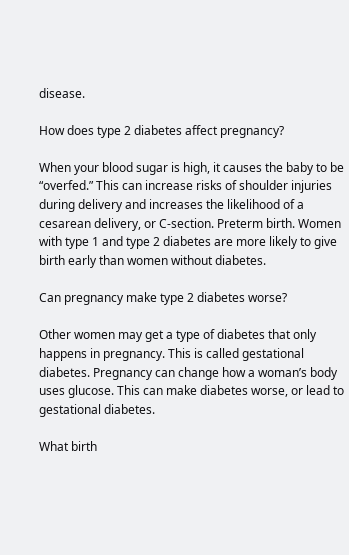disease.

How does type 2 diabetes affect pregnancy?

When your blood sugar is high, it causes the baby to be “overfed.” This can increase risks of shoulder injuries during delivery and increases the likelihood of a cesarean delivery, or C-section. Preterm birth. Women with type 1 and type 2 diabetes are more likely to give birth early than women without diabetes.

Can pregnancy make type 2 diabetes worse?

Other women may get a type of diabetes that only happens in pregnancy. This is called gestational diabetes. Pregnancy can change how a woman’s body uses glucose. This can make diabetes worse, or lead to gestational diabetes.

What birth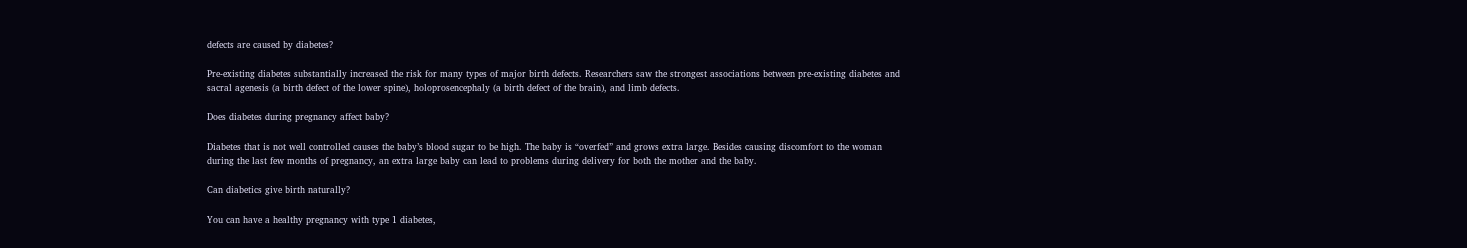defects are caused by diabetes?

Pre-existing diabetes substantially increased the risk for many types of major birth defects. Researchers saw the strongest associations between pre-existing diabetes and sacral agenesis (a birth defect of the lower spine), holoprosencephaly (a birth defect of the brain), and limb defects.

Does diabetes during pregnancy affect baby?

Diabetes that is not well controlled causes the baby’s blood sugar to be high. The baby is “overfed” and grows extra large. Besides causing discomfort to the woman during the last few months of pregnancy, an extra large baby can lead to problems during delivery for both the mother and the baby.

Can diabetics give birth naturally?

You can have a healthy pregnancy with type 1 diabetes,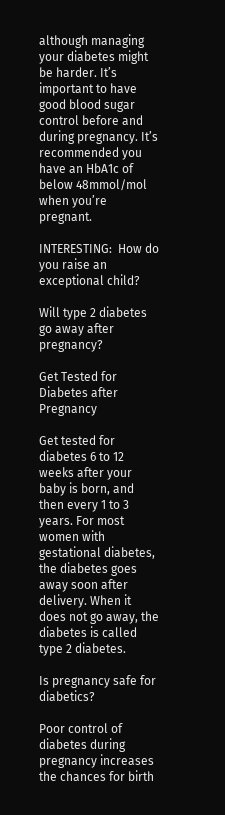although managing your diabetes might be harder. It’s important to have good blood sugar control before and during pregnancy. It’s recommended you have an HbA1c of below 48mmol/mol when you’re pregnant.

INTERESTING:  How do you raise an exceptional child?

Will type 2 diabetes go away after pregnancy?

Get Tested for Diabetes after Pregnancy

Get tested for diabetes 6 to 12 weeks after your baby is born, and then every 1 to 3 years. For most women with gestational diabetes, the diabetes goes away soon after delivery. When it does not go away, the diabetes is called type 2 diabetes.

Is pregnancy safe for diabetics?

Poor control of diabetes during pregnancy increases the chances for birth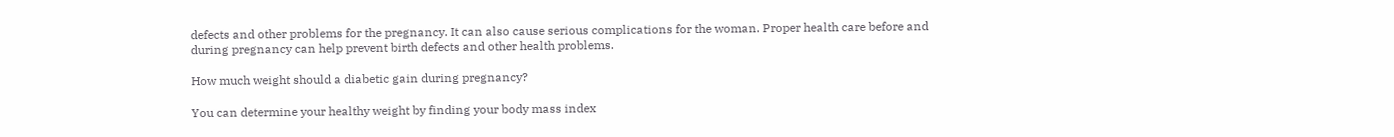defects and other problems for the pregnancy. It can also cause serious complications for the woman. Proper health care before and during pregnancy can help prevent birth defects and other health problems.

How much weight should a diabetic gain during pregnancy?

You can determine your healthy weight by finding your body mass index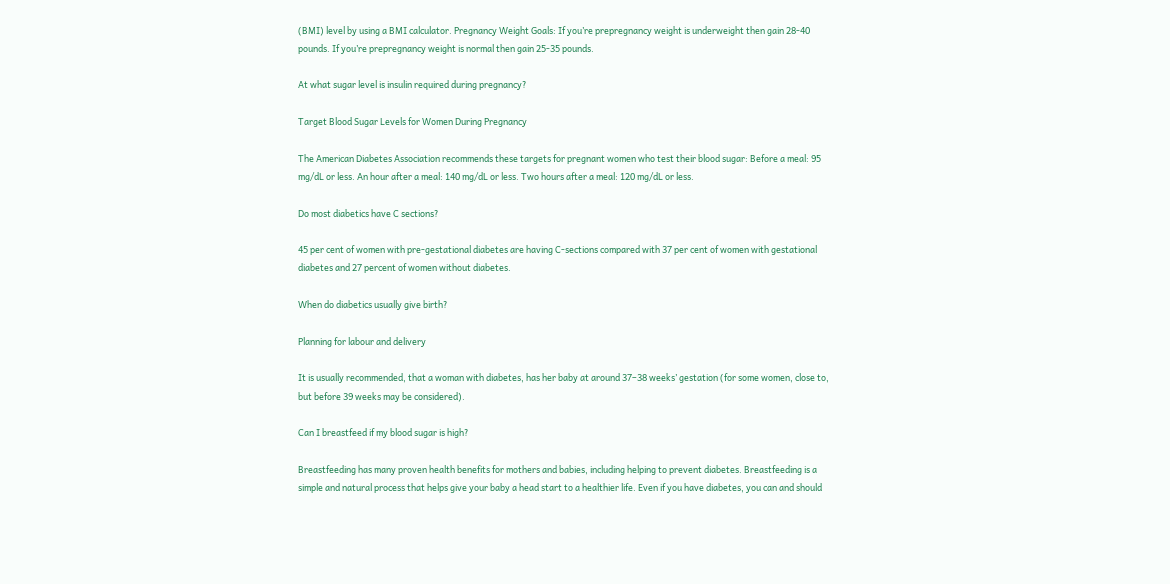(BMI) level by using a BMI calculator. Pregnancy Weight Goals: If you’re prepregnancy weight is underweight then gain 28-40 pounds. If you’re prepregnancy weight is normal then gain 25-35 pounds.

At what sugar level is insulin required during pregnancy?

Target Blood Sugar Levels for Women During Pregnancy

The American Diabetes Association recommends these targets for pregnant women who test their blood sugar: Before a meal: 95 mg/dL or less. An hour after a meal: 140 mg/dL or less. Two hours after a meal: 120 mg/dL or less.

Do most diabetics have C sections?

45 per cent of women with pre-gestational diabetes are having C-sections compared with 37 per cent of women with gestational diabetes and 27 percent of women without diabetes.

When do diabetics usually give birth?

Planning for labour and delivery

It is usually recommended, that a woman with diabetes, has her baby at around 37–38 weeks’ gestation (for some women, close to, but before 39 weeks may be considered).

Can I breastfeed if my blood sugar is high?

Breastfeeding has many proven health benefits for mothers and babies, including helping to prevent diabetes. Breastfeeding is a simple and natural process that helps give your baby a head start to a healthier life. Even if you have diabetes, you can and should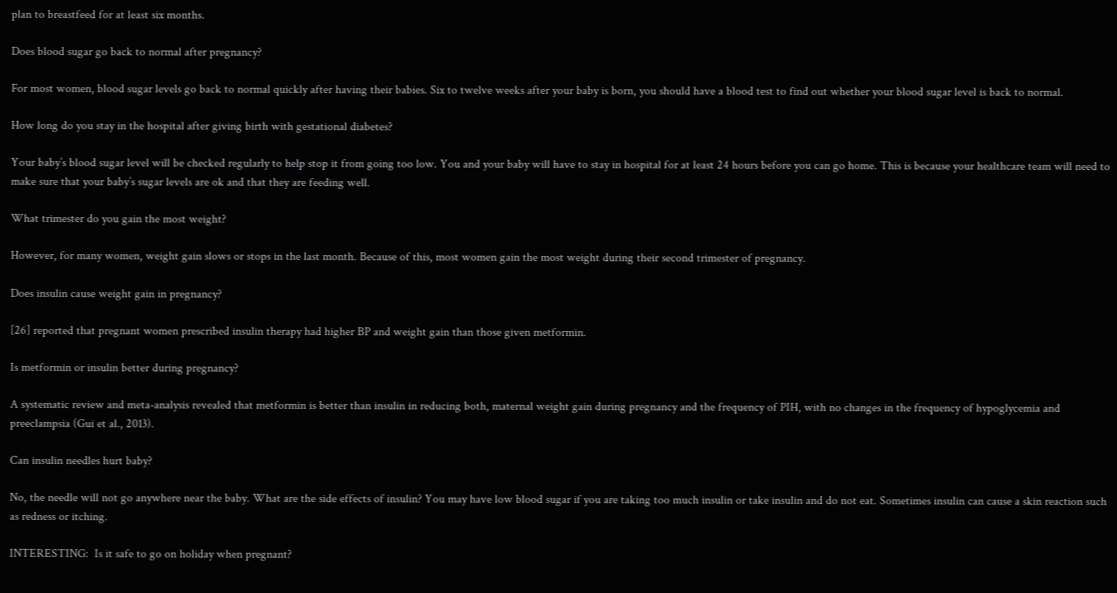plan to breastfeed for at least six months.

Does blood sugar go back to normal after pregnancy?

For most women, blood sugar levels go back to normal quickly after having their babies. Six to twelve weeks after your baby is born, you should have a blood test to find out whether your blood sugar level is back to normal.

How long do you stay in the hospital after giving birth with gestational diabetes?

Your baby’s blood sugar level will be checked regularly to help stop it from going too low. You and your baby will have to stay in hospital for at least 24 hours before you can go home. This is because your healthcare team will need to make sure that your baby’s sugar levels are ok and that they are feeding well.

What trimester do you gain the most weight?

However, for many women, weight gain slows or stops in the last month. Because of this, most women gain the most weight during their second trimester of pregnancy.

Does insulin cause weight gain in pregnancy?

[26] reported that pregnant women prescribed insulin therapy had higher BP and weight gain than those given metformin.

Is metformin or insulin better during pregnancy?

A systematic review and meta-analysis revealed that metformin is better than insulin in reducing both, maternal weight gain during pregnancy and the frequency of PIH, with no changes in the frequency of hypoglycemia and preeclampsia (Gui et al., 2013).

Can insulin needles hurt baby?

No, the needle will not go anywhere near the baby. What are the side effects of insulin? You may have low blood sugar if you are taking too much insulin or take insulin and do not eat. Sometimes insulin can cause a skin reaction such as redness or itching.

INTERESTING:  Is it safe to go on holiday when pregnant?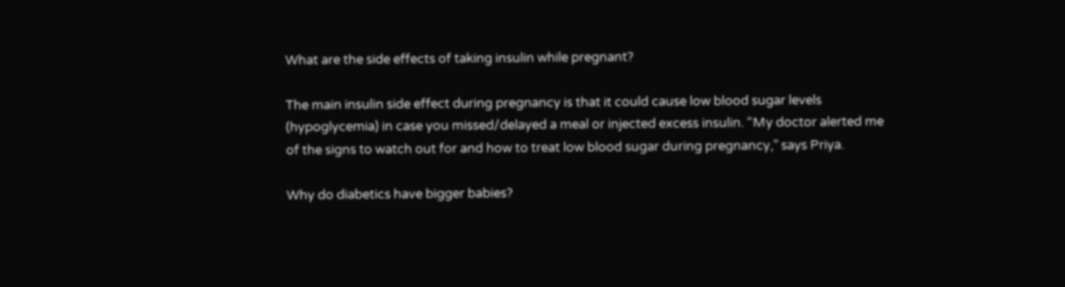What are the side effects of taking insulin while pregnant?

The main insulin side effect during pregnancy is that it could cause low blood sugar levels (hypoglycemia) in case you missed/delayed a meal or injected excess insulin. “My doctor alerted me of the signs to watch out for and how to treat low blood sugar during pregnancy,” says Priya.

Why do diabetics have bigger babies?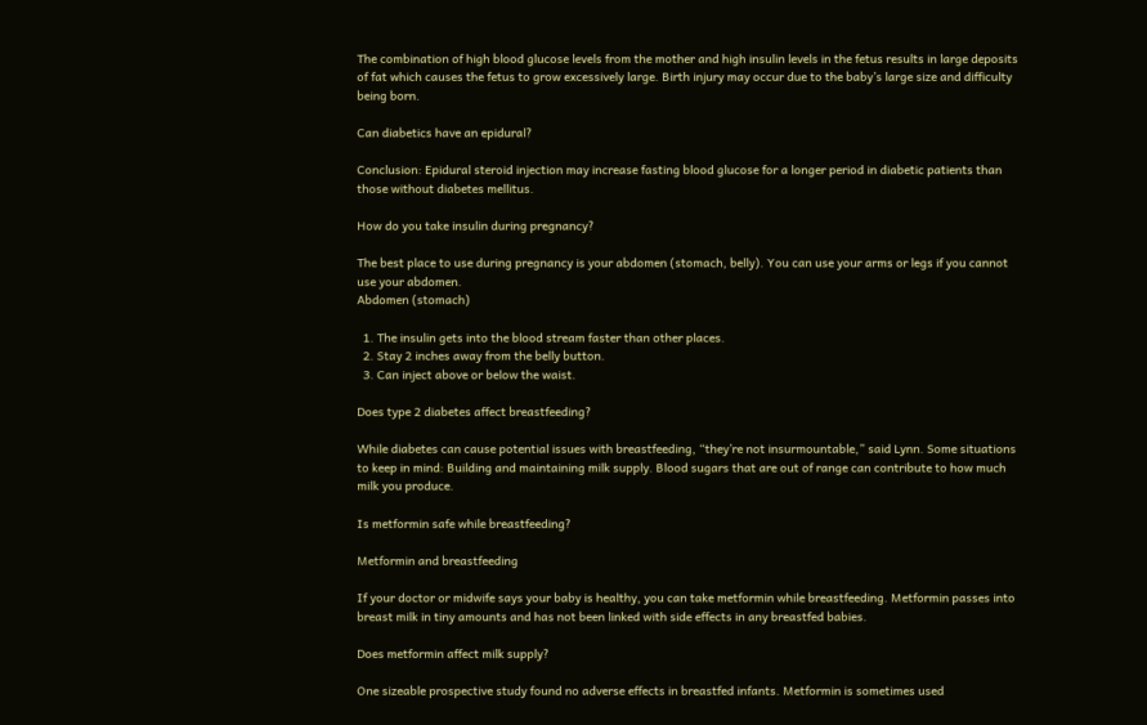The combination of high blood glucose levels from the mother and high insulin levels in the fetus results in large deposits of fat which causes the fetus to grow excessively large. Birth injury may occur due to the baby’s large size and difficulty being born.

Can diabetics have an epidural?

Conclusion: Epidural steroid injection may increase fasting blood glucose for a longer period in diabetic patients than those without diabetes mellitus.

How do you take insulin during pregnancy?

The best place to use during pregnancy is your abdomen (stomach, belly). You can use your arms or legs if you cannot use your abdomen.
Abdomen (stomach)

  1. The insulin gets into the blood stream faster than other places.
  2. Stay 2 inches away from the belly button.
  3. Can inject above or below the waist.

Does type 2 diabetes affect breastfeeding?

While diabetes can cause potential issues with breastfeeding, “they’re not insurmountable,” said Lynn. Some situations to keep in mind: Building and maintaining milk supply. Blood sugars that are out of range can contribute to how much milk you produce.

Is metformin safe while breastfeeding?

Metformin and breastfeeding

If your doctor or midwife says your baby is healthy, you can take metformin while breastfeeding. Metformin passes into breast milk in tiny amounts and has not been linked with side effects in any breastfed babies.

Does metformin affect milk supply?

One sizeable prospective study found no adverse effects in breastfed infants. Metformin is sometimes used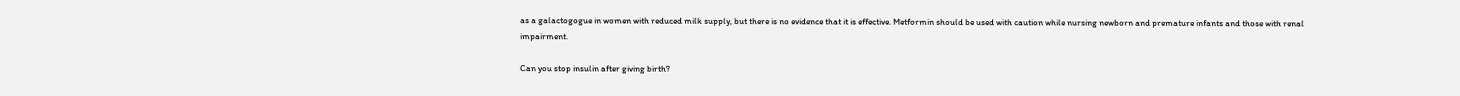as a galactogogue in women with reduced milk supply, but there is no evidence that it is effective. Metformin should be used with caution while nursing newborn and premature infants and those with renal impairment.

Can you stop insulin after giving birth?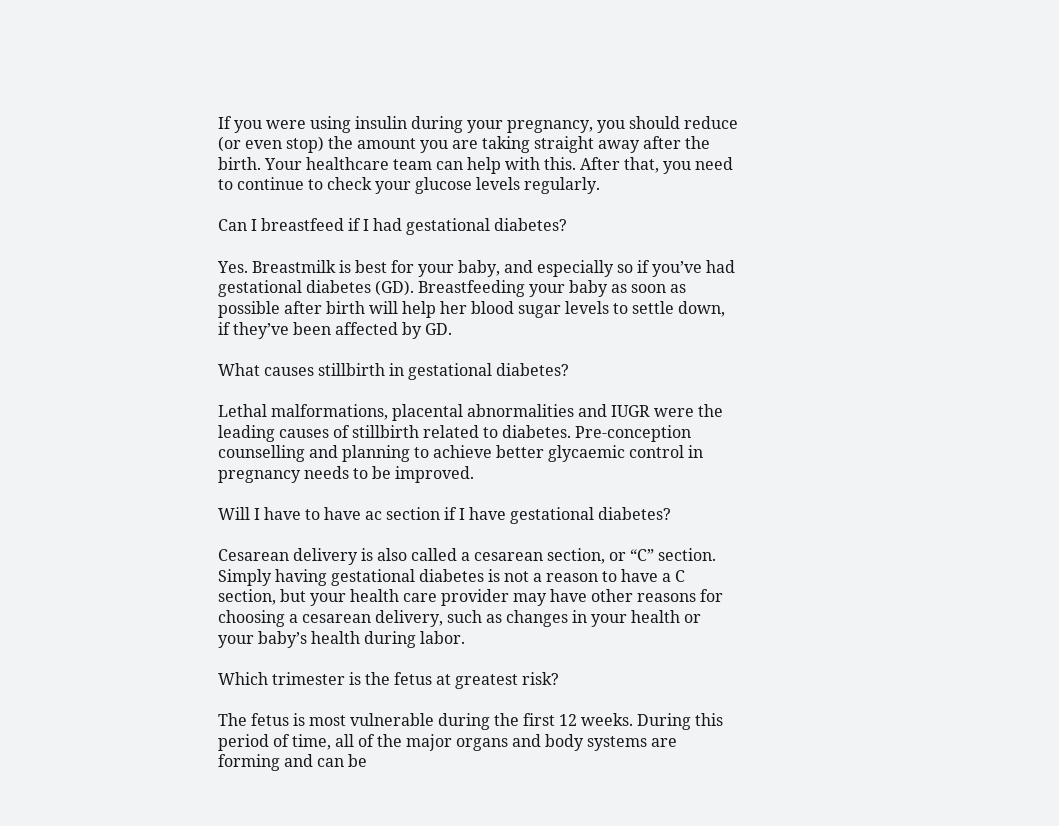If you were using insulin during your pregnancy, you should reduce (or even stop) the amount you are taking straight away after the birth. Your healthcare team can help with this. After that, you need to continue to check your glucose levels regularly.

Can I breastfeed if I had gestational diabetes?

Yes. Breastmilk is best for your baby, and especially so if you’ve had gestational diabetes (GD). Breastfeeding your baby as soon as possible after birth will help her blood sugar levels to settle down, if they’ve been affected by GD.

What causes stillbirth in gestational diabetes?

Lethal malformations, placental abnormalities and IUGR were the leading causes of stillbirth related to diabetes. Pre-conception counselling and planning to achieve better glycaemic control in pregnancy needs to be improved.

Will I have to have ac section if I have gestational diabetes?

Cesarean delivery is also called a cesarean section, or “C” section. Simply having gestational diabetes is not a reason to have a C section, but your health care provider may have other reasons for choosing a cesarean delivery, such as changes in your health or your baby’s health during labor.

Which trimester is the fetus at greatest risk?

The fetus is most vulnerable during the first 12 weeks. During this period of time, all of the major organs and body systems are forming and can be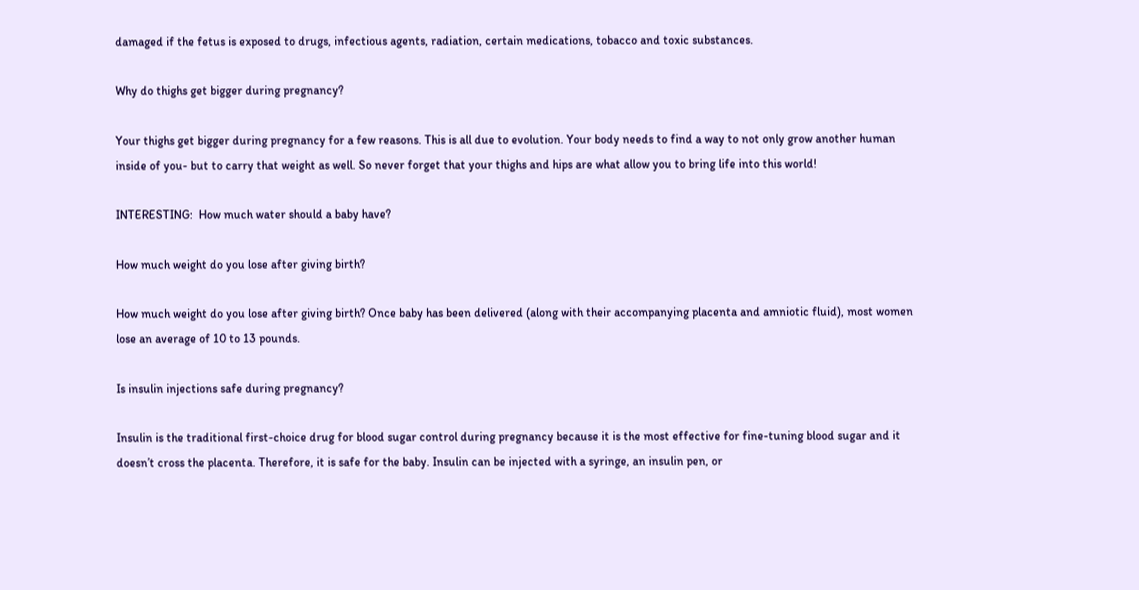damaged if the fetus is exposed to drugs, infectious agents, radiation, certain medications, tobacco and toxic substances.

Why do thighs get bigger during pregnancy?

Your thighs get bigger during pregnancy for a few reasons. This is all due to evolution. Your body needs to find a way to not only grow another human inside of you- but to carry that weight as well. So never forget that your thighs and hips are what allow you to bring life into this world!

INTERESTING:  How much water should a baby have?

How much weight do you lose after giving birth?

How much weight do you lose after giving birth? Once baby has been delivered (along with their accompanying placenta and amniotic fluid), most women lose an average of 10 to 13 pounds.

Is insulin injections safe during pregnancy?

Insulin is the traditional first-choice drug for blood sugar control during pregnancy because it is the most effective for fine-tuning blood sugar and it doesn’t cross the placenta. Therefore, it is safe for the baby. Insulin can be injected with a syringe, an insulin pen, or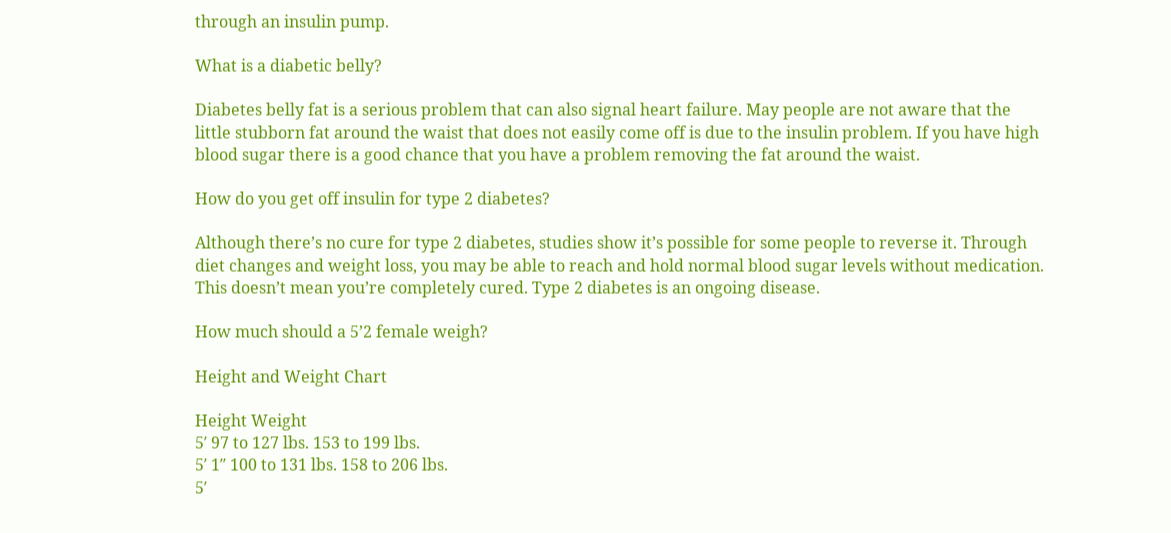through an insulin pump.

What is a diabetic belly?

Diabetes belly fat is a serious problem that can also signal heart failure. May people are not aware that the little stubborn fat around the waist that does not easily come off is due to the insulin problem. If you have high blood sugar there is a good chance that you have a problem removing the fat around the waist.

How do you get off insulin for type 2 diabetes?

Although there’s no cure for type 2 diabetes, studies show it’s possible for some people to reverse it. Through diet changes and weight loss, you may be able to reach and hold normal blood sugar levels without medication. This doesn’t mean you’re completely cured. Type 2 diabetes is an ongoing disease.

How much should a 5’2 female weigh?

Height and Weight Chart

Height Weight
5′ 97 to 127 lbs. 153 to 199 lbs.
5′ 1″ 100 to 131 lbs. 158 to 206 lbs.
5′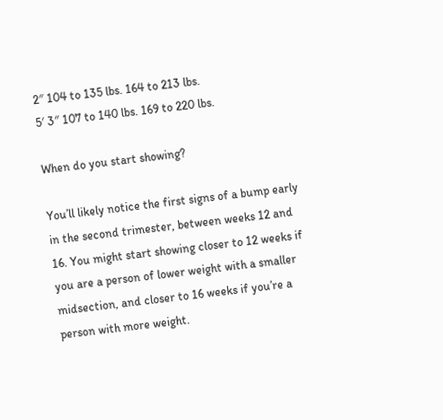2″ 104 to 135 lbs. 164 to 213 lbs.
5′ 3″ 107 to 140 lbs. 169 to 220 lbs.

When do you start showing?

You’ll likely notice the first signs of a bump early in the second trimester, between weeks 12 and 16. You might start showing closer to 12 weeks if you are a person of lower weight with a smaller midsection, and closer to 16 weeks if you’re a person with more weight.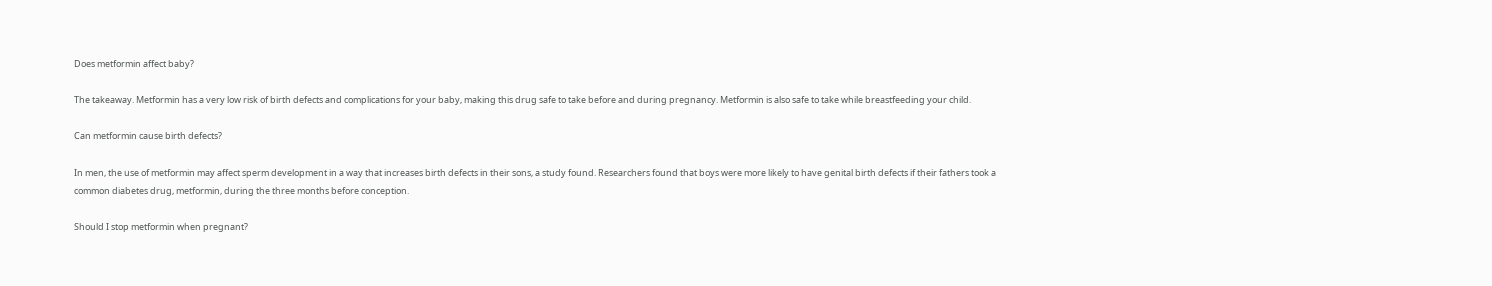Does metformin affect baby?

The takeaway. Metformin has a very low risk of birth defects and complications for your baby, making this drug safe to take before and during pregnancy. Metformin is also safe to take while breastfeeding your child.

Can metformin cause birth defects?

In men, the use of metformin may affect sperm development in a way that increases birth defects in their sons, a study found. Researchers found that boys were more likely to have genital birth defects if their fathers took a common diabetes drug, metformin, during the three months before conception.

Should I stop metformin when pregnant?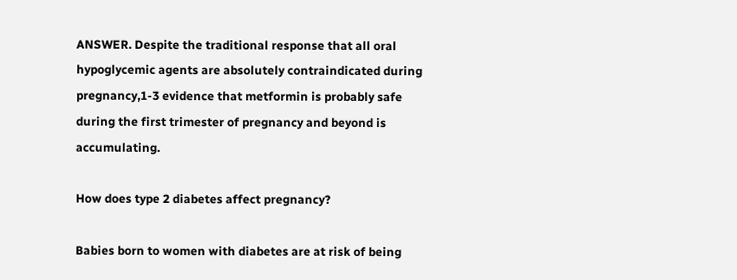ANSWER. Despite the traditional response that all oral hypoglycemic agents are absolutely contraindicated during pregnancy,1-3 evidence that metformin is probably safe during the first trimester of pregnancy and beyond is accumulating.

How does type 2 diabetes affect pregnancy?

Babies born to women with diabetes are at risk of being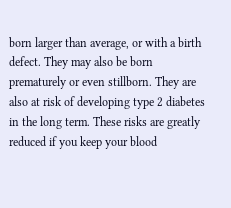born larger than average, or with a birth defect. They may also be born prematurely or even stillborn. They are also at risk of developing type 2 diabetes in the long term. These risks are greatly reduced if you keep your blood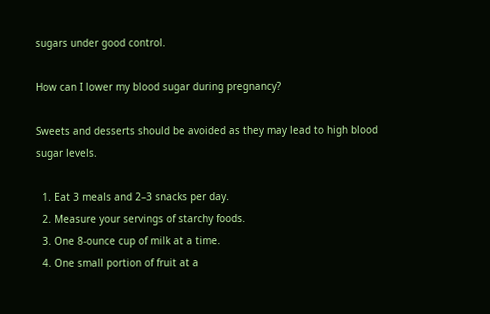sugars under good control.

How can I lower my blood sugar during pregnancy?

Sweets and desserts should be avoided as they may lead to high blood sugar levels.

  1. Eat 3 meals and 2–3 snacks per day.
  2. Measure your servings of starchy foods.
  3. One 8-ounce cup of milk at a time.
  4. One small portion of fruit at a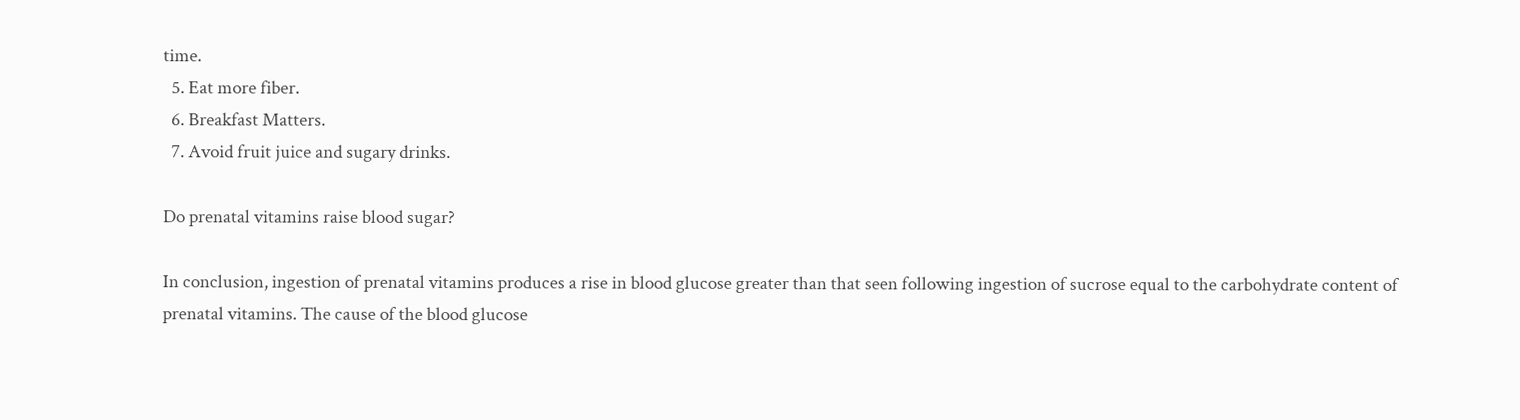time.
  5. Eat more fiber.
  6. Breakfast Matters.
  7. Avoid fruit juice and sugary drinks.

Do prenatal vitamins raise blood sugar?

In conclusion, ingestion of prenatal vitamins produces a rise in blood glucose greater than that seen following ingestion of sucrose equal to the carbohydrate content of prenatal vitamins. The cause of the blood glucose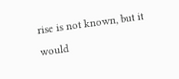rise is not known, but it would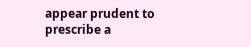appear prudent to prescribe a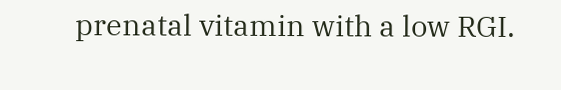prenatal vitamin with a low RGI.